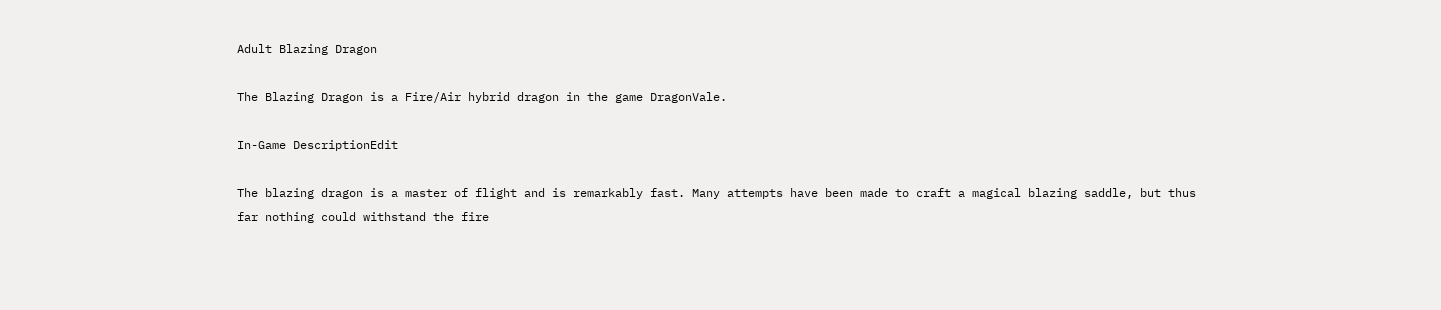Adult Blazing Dragon

The Blazing Dragon is a Fire/Air hybrid dragon in the game DragonVale.

In-Game DescriptionEdit

The blazing dragon is a master of flight and is remarkably fast. Many attempts have been made to craft a magical blazing saddle, but thus far nothing could withstand the fire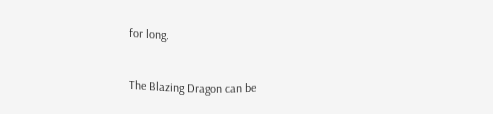for long.


The Blazing Dragon can be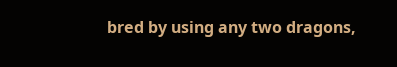bred by using any two dragons,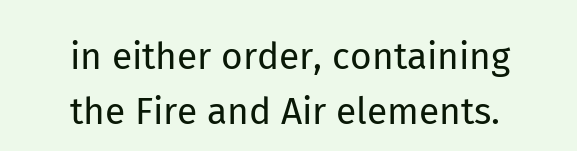in either order, containing the Fire and Air elements.